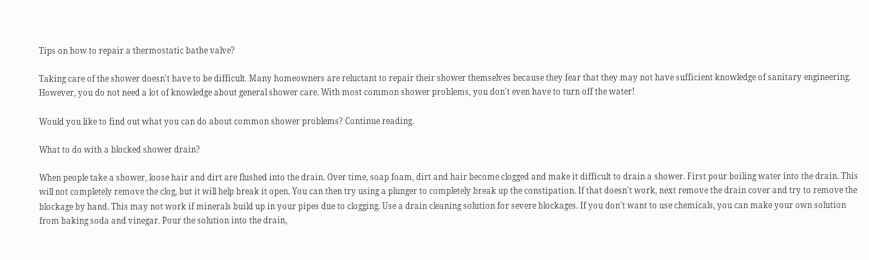Tips on how to repair a thermostatic bathe valve?

Taking care of the shower doesn't have to be difficult. Many homeowners are reluctant to repair their shower themselves because they fear that they may not have sufficient knowledge of sanitary engineering. However, you do not need a lot of knowledge about general shower care. With most common shower problems, you don't even have to turn off the water!

Would you like to find out what you can do about common shower problems? Continue reading.

What to do with a blocked shower drain?

When people take a shower, loose hair and dirt are flushed into the drain. Over time, soap foam, dirt and hair become clogged and make it difficult to drain a shower. First pour boiling water into the drain. This will not completely remove the clog, but it will help break it open. You can then try using a plunger to completely break up the constipation. If that doesn't work, next remove the drain cover and try to remove the blockage by hand. This may not work if minerals build up in your pipes due to clogging. Use a drain cleaning solution for severe blockages. If you don't want to use chemicals, you can make your own solution from baking soda and vinegar. Pour the solution into the drain,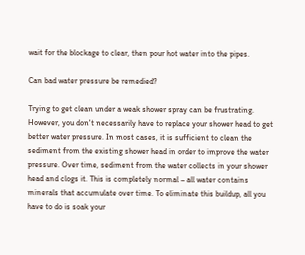wait for the blockage to clear, then pour hot water into the pipes.

Can bad water pressure be remedied?

Trying to get clean under a weak shower spray can be frustrating. However, you don't necessarily have to replace your shower head to get better water pressure. In most cases, it is sufficient to clean the sediment from the existing shower head in order to improve the water pressure. Over time, sediment from the water collects in your shower head and clogs it. This is completely normal – all water contains minerals that accumulate over time. To eliminate this buildup, all you have to do is soak your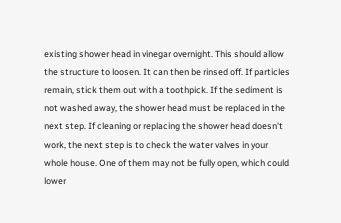existing shower head in vinegar overnight. This should allow the structure to loosen. It can then be rinsed off. If particles remain, stick them out with a toothpick. If the sediment is not washed away, the shower head must be replaced in the next step. If cleaning or replacing the shower head doesn't work, the next step is to check the water valves in your whole house. One of them may not be fully open, which could lower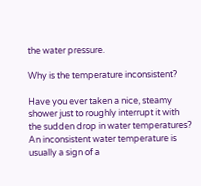the water pressure.

Why is the temperature inconsistent?

Have you ever taken a nice, steamy shower just to roughly interrupt it with the sudden drop in water temperatures? An inconsistent water temperature is usually a sign of a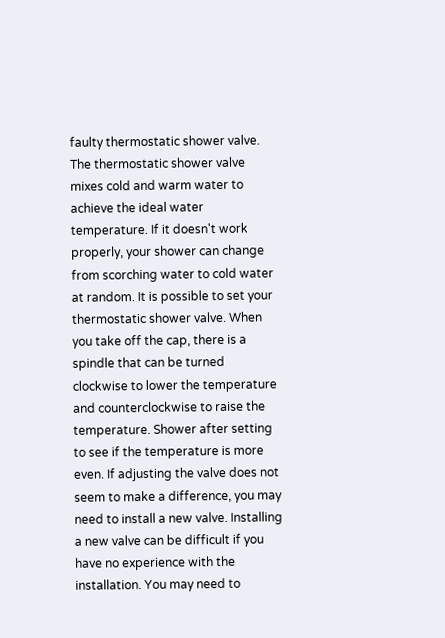faulty thermostatic shower valve. The thermostatic shower valve mixes cold and warm water to achieve the ideal water temperature. If it doesn't work properly, your shower can change from scorching water to cold water at random. It is possible to set your thermostatic shower valve. When you take off the cap, there is a spindle that can be turned clockwise to lower the temperature and counterclockwise to raise the temperature. Shower after setting to see if the temperature is more even. If adjusting the valve does not seem to make a difference, you may need to install a new valve. Installing a new valve can be difficult if you have no experience with the installation. You may need to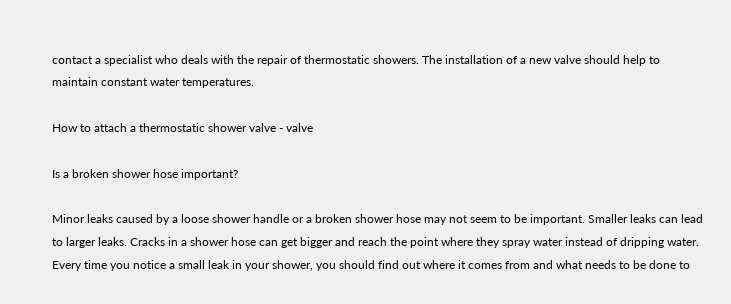contact a specialist who deals with the repair of thermostatic showers. The installation of a new valve should help to maintain constant water temperatures.

How to attach a thermostatic shower valve - valve

Is a broken shower hose important?

Minor leaks caused by a loose shower handle or a broken shower hose may not seem to be important. Smaller leaks can lead to larger leaks. Cracks in a shower hose can get bigger and reach the point where they spray water instead of dripping water. Every time you notice a small leak in your shower, you should find out where it comes from and what needs to be done to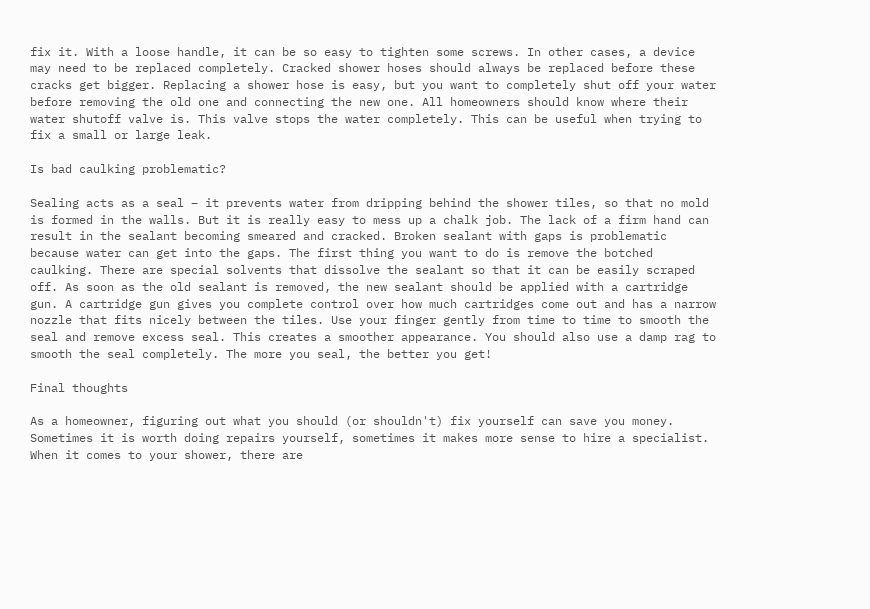fix it. With a loose handle, it can be so easy to tighten some screws. In other cases, a device may need to be replaced completely. Cracked shower hoses should always be replaced before these cracks get bigger. Replacing a shower hose is easy, but you want to completely shut off your water before removing the old one and connecting the new one. All homeowners should know where their water shutoff valve is. This valve stops the water completely. This can be useful when trying to fix a small or large leak.

Is bad caulking problematic?

Sealing acts as a seal – it prevents water from dripping behind the shower tiles, so that no mold is formed in the walls. But it is really easy to mess up a chalk job. The lack of a firm hand can result in the sealant becoming smeared and cracked. Broken sealant with gaps is problematic because water can get into the gaps. The first thing you want to do is remove the botched caulking. There are special solvents that dissolve the sealant so that it can be easily scraped off. As soon as the old sealant is removed, the new sealant should be applied with a cartridge gun. A cartridge gun gives you complete control over how much cartridges come out and has a narrow nozzle that fits nicely between the tiles. Use your finger gently from time to time to smooth the seal and remove excess seal. This creates a smoother appearance. You should also use a damp rag to smooth the seal completely. The more you seal, the better you get!

Final thoughts

As a homeowner, figuring out what you should (or shouldn't) fix yourself can save you money. Sometimes it is worth doing repairs yourself, sometimes it makes more sense to hire a specialist. When it comes to your shower, there are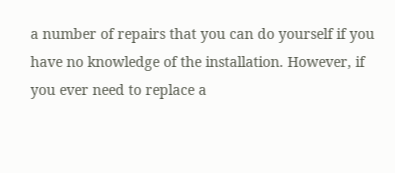a number of repairs that you can do yourself if you have no knowledge of the installation. However, if you ever need to replace a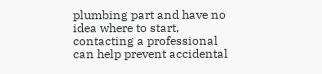plumbing part and have no idea where to start, contacting a professional can help prevent accidental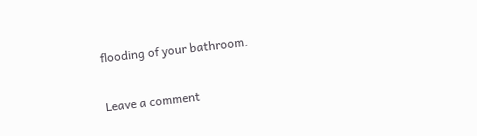flooding of your bathroom.

Leave a comment